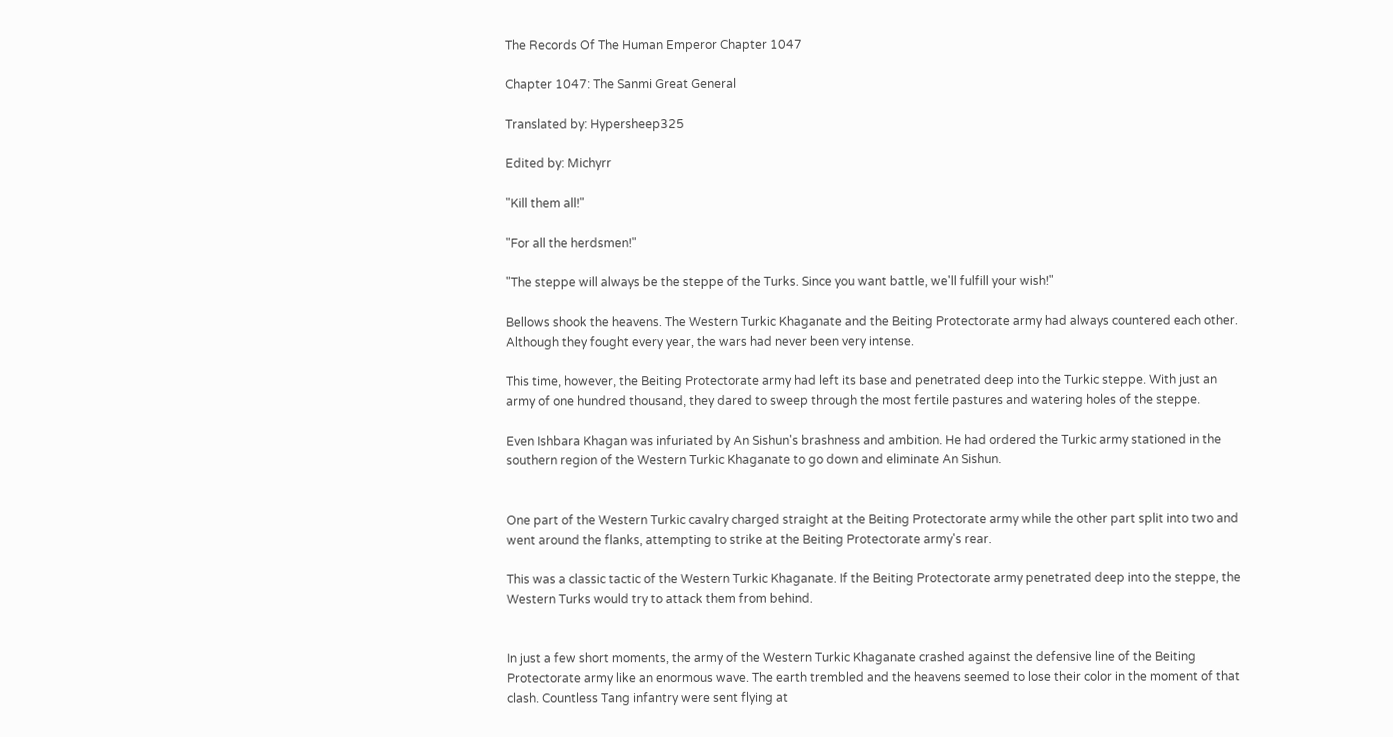The Records Of The Human Emperor Chapter 1047

Chapter 1047: The Sanmi Great General

Translated by: Hypersheep325

Edited by: Michyrr

"Kill them all!"

"For all the herdsmen!"

"The steppe will always be the steppe of the Turks. Since you want battle, we'll fulfill your wish!"

Bellows shook the heavens. The Western Turkic Khaganate and the Beiting Protectorate army had always countered each other. Although they fought every year, the wars had never been very intense.

This time, however, the Beiting Protectorate army had left its base and penetrated deep into the Turkic steppe. With just an army of one hundred thousand, they dared to sweep through the most fertile pastures and watering holes of the steppe.

Even Ishbara Khagan was infuriated by An Sishun's brashness and ambition. He had ordered the Turkic army stationed in the southern region of the Western Turkic Khaganate to go down and eliminate An Sishun.


One part of the Western Turkic cavalry charged straight at the Beiting Protectorate army while the other part split into two and went around the flanks, attempting to strike at the Beiting Protectorate army's rear.

This was a classic tactic of the Western Turkic Khaganate. If the Beiting Protectorate army penetrated deep into the steppe, the Western Turks would try to attack them from behind.


In just a few short moments, the army of the Western Turkic Khaganate crashed against the defensive line of the Beiting Protectorate army like an enormous wave. The earth trembled and the heavens seemed to lose their color in the moment of that clash. Countless Tang infantry were sent flying at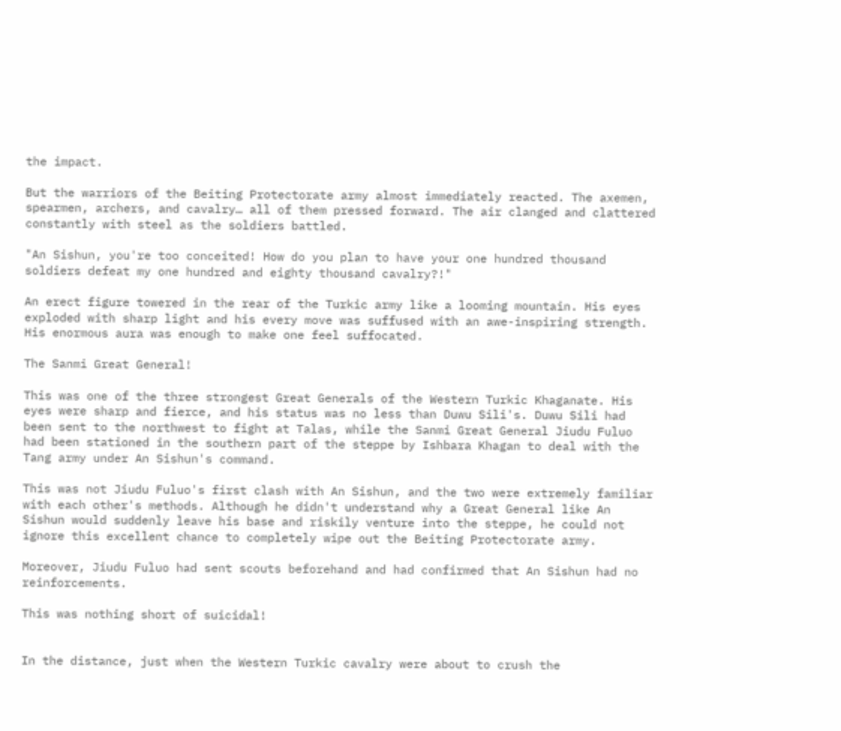the impact.

But the warriors of the Beiting Protectorate army almost immediately reacted. The axemen, spearmen, archers, and cavalry… all of them pressed forward. The air clanged and clattered constantly with steel as the soldiers battled.

"An Sishun, you're too conceited! How do you plan to have your one hundred thousand soldiers defeat my one hundred and eighty thousand cavalry?!"

An erect figure towered in the rear of the Turkic army like a looming mountain. His eyes exploded with sharp light and his every move was suffused with an awe-inspiring strength. His enormous aura was enough to make one feel suffocated.

The Sanmi Great General!

This was one of the three strongest Great Generals of the Western Turkic Khaganate. His eyes were sharp and fierce, and his status was no less than Duwu Sili's. Duwu Sili had been sent to the northwest to fight at Talas, while the Sanmi Great General Jiudu Fuluo had been stationed in the southern part of the steppe by Ishbara Khagan to deal with the Tang army under An Sishun's command.

This was not Jiudu Fuluo's first clash with An Sishun, and the two were extremely familiar with each other's methods. Although he didn't understand why a Great General like An Sishun would suddenly leave his base and riskily venture into the steppe, he could not ignore this excellent chance to completely wipe out the Beiting Protectorate army.

Moreover, Jiudu Fuluo had sent scouts beforehand and had confirmed that An Sishun had no reinforcements.

This was nothing short of suicidal!


In the distance, just when the Western Turkic cavalry were about to crush the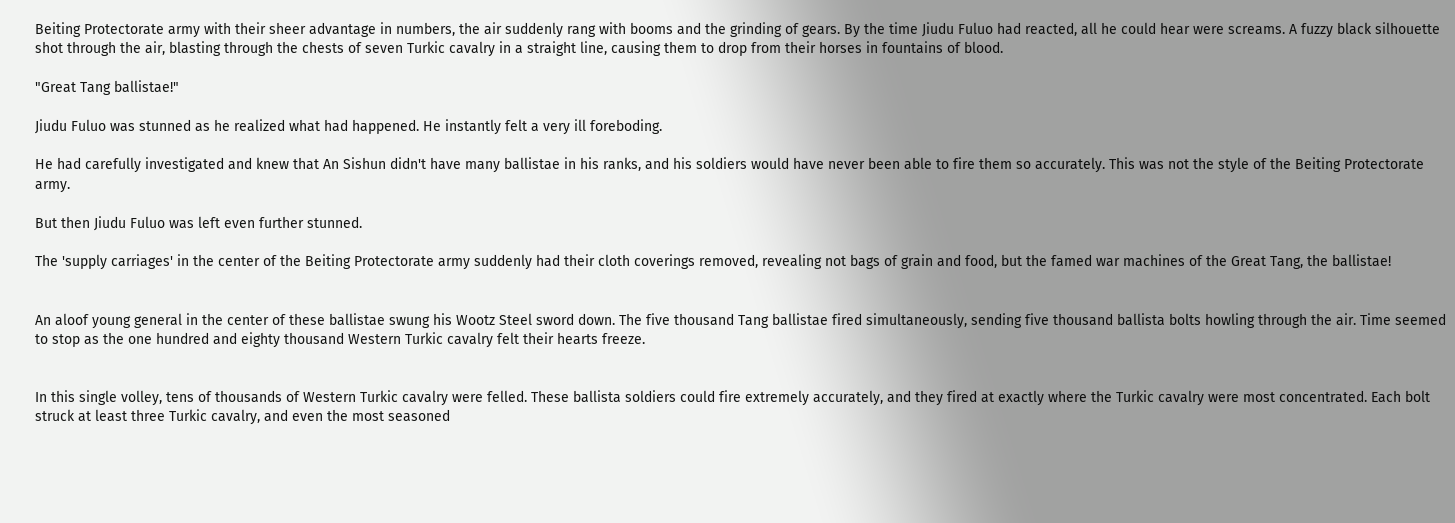Beiting Protectorate army with their sheer advantage in numbers, the air suddenly rang with booms and the grinding of gears. By the time Jiudu Fuluo had reacted, all he could hear were screams. A fuzzy black silhouette shot through the air, blasting through the chests of seven Turkic cavalry in a straight line, causing them to drop from their horses in fountains of blood.

"Great Tang ballistae!"

Jiudu Fuluo was stunned as he realized what had happened. He instantly felt a very ill foreboding.

He had carefully investigated and knew that An Sishun didn't have many ballistae in his ranks, and his soldiers would have never been able to fire them so accurately. This was not the style of the Beiting Protectorate army.

But then Jiudu Fuluo was left even further stunned.

The 'supply carriages' in the center of the Beiting Protectorate army suddenly had their cloth coverings removed, revealing not bags of grain and food, but the famed war machines of the Great Tang, the ballistae!


An aloof young general in the center of these ballistae swung his Wootz Steel sword down. The five thousand Tang ballistae fired simultaneously, sending five thousand ballista bolts howling through the air. Time seemed to stop as the one hundred and eighty thousand Western Turkic cavalry felt their hearts freeze.


In this single volley, tens of thousands of Western Turkic cavalry were felled. These ballista soldiers could fire extremely accurately, and they fired at exactly where the Turkic cavalry were most concentrated. Each bolt struck at least three Turkic cavalry, and even the most seasoned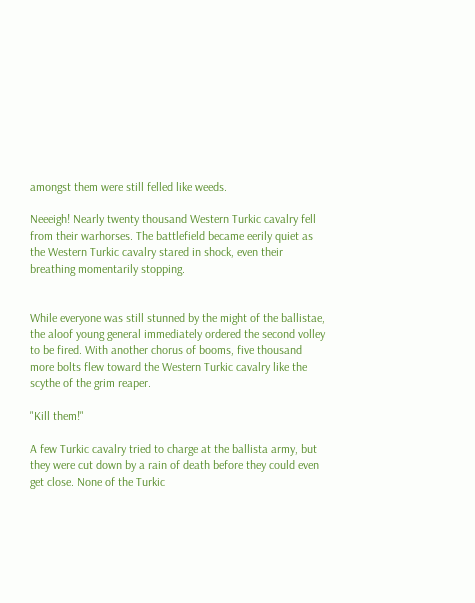amongst them were still felled like weeds.

Neeeigh! Nearly twenty thousand Western Turkic cavalry fell from their warhorses. The battlefield became eerily quiet as the Western Turkic cavalry stared in shock, even their breathing momentarily stopping.


While everyone was still stunned by the might of the ballistae, the aloof young general immediately ordered the second volley to be fired. With another chorus of booms, five thousand more bolts flew toward the Western Turkic cavalry like the scythe of the grim reaper.

"Kill them!"

A few Turkic cavalry tried to charge at the ballista army, but they were cut down by a rain of death before they could even get close. None of the Turkic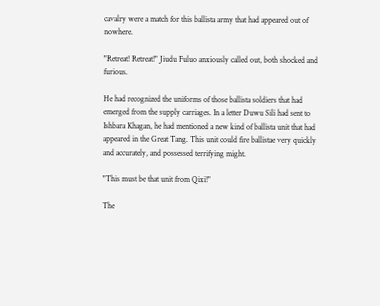cavalry were a match for this ballista army that had appeared out of nowhere.

"Retreat! Retreat!" Jiudu Fuluo anxiously called out, both shocked and furious.

He had recognized the uniforms of those ballista soldiers that had emerged from the supply carriages. In a letter Duwu Sili had sent to Ishbara Khagan, he had mentioned a new kind of ballista unit that had appeared in the Great Tang. This unit could fire ballistae very quickly and accurately, and possessed terrifying might.

"This must be that unit from Qixi!"

The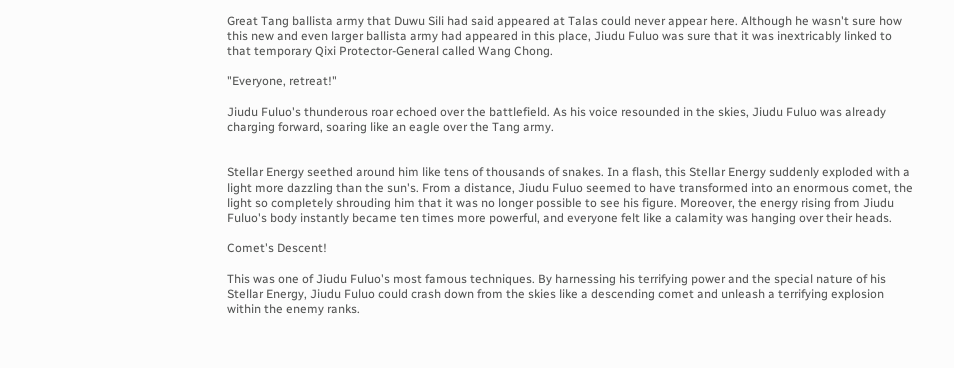Great Tang ballista army that Duwu Sili had said appeared at Talas could never appear here. Although he wasn't sure how this new and even larger ballista army had appeared in this place, Jiudu Fuluo was sure that it was inextricably linked to that temporary Qixi Protector-General called Wang Chong.

"Everyone, retreat!"

Jiudu Fuluo's thunderous roar echoed over the battlefield. As his voice resounded in the skies, Jiudu Fuluo was already charging forward, soaring like an eagle over the Tang army.


Stellar Energy seethed around him like tens of thousands of snakes. In a flash, this Stellar Energy suddenly exploded with a light more dazzling than the sun's. From a distance, Jiudu Fuluo seemed to have transformed into an enormous comet, the light so completely shrouding him that it was no longer possible to see his figure. Moreover, the energy rising from Jiudu Fuluo's body instantly became ten times more powerful, and everyone felt like a calamity was hanging over their heads.

Comet's Descent!

This was one of Jiudu Fuluo's most famous techniques. By harnessing his terrifying power and the special nature of his Stellar Energy, Jiudu Fuluo could crash down from the skies like a descending comet and unleash a terrifying explosion within the enemy ranks.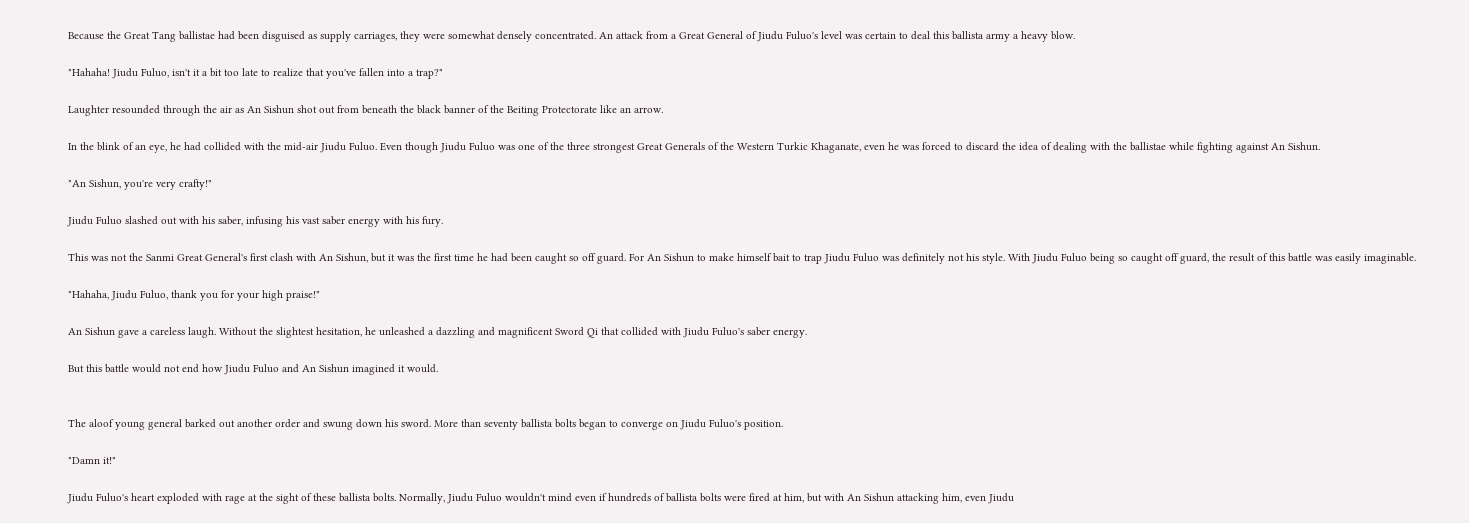Because the Great Tang ballistae had been disguised as supply carriages, they were somewhat densely concentrated. An attack from a Great General of Jiudu Fuluo's level was certain to deal this ballista army a heavy blow.

"Hahaha! Jiudu Fuluo, isn't it a bit too late to realize that you've fallen into a trap?"

Laughter resounded through the air as An Sishun shot out from beneath the black banner of the Beiting Protectorate like an arrow.

In the blink of an eye, he had collided with the mid-air Jiudu Fuluo. Even though Jiudu Fuluo was one of the three strongest Great Generals of the Western Turkic Khaganate, even he was forced to discard the idea of dealing with the ballistae while fighting against An Sishun.

"An Sishun, you're very crafty!"

Jiudu Fuluo slashed out with his saber, infusing his vast saber energy with his fury.

This was not the Sanmi Great General's first clash with An Sishun, but it was the first time he had been caught so off guard. For An Sishun to make himself bait to trap Jiudu Fuluo was definitely not his style. With Jiudu Fuluo being so caught off guard, the result of this battle was easily imaginable.

"Hahaha, Jiudu Fuluo, thank you for your high praise!"

An Sishun gave a careless laugh. Without the slightest hesitation, he unleashed a dazzling and magnificent Sword Qi that collided with Jiudu Fuluo's saber energy.

But this battle would not end how Jiudu Fuluo and An Sishun imagined it would.


The aloof young general barked out another order and swung down his sword. More than seventy ballista bolts began to converge on Jiudu Fuluo's position.

"Damn it!"

Jiudu Fuluo's heart exploded with rage at the sight of these ballista bolts. Normally, Jiudu Fuluo wouldn't mind even if hundreds of ballista bolts were fired at him, but with An Sishun attacking him, even Jiudu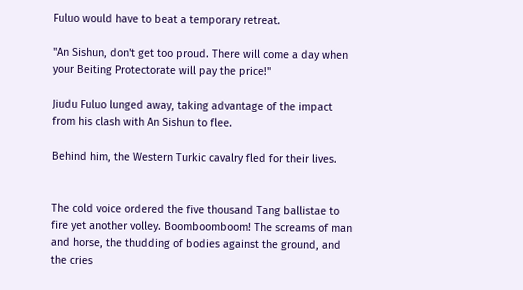Fuluo would have to beat a temporary retreat.

"An Sishun, don't get too proud. There will come a day when your Beiting Protectorate will pay the price!"

Jiudu Fuluo lunged away, taking advantage of the impact from his clash with An Sishun to flee.

Behind him, the Western Turkic cavalry fled for their lives.


The cold voice ordered the five thousand Tang ballistae to fire yet another volley. Boomboomboom! The screams of man and horse, the thudding of bodies against the ground, and the cries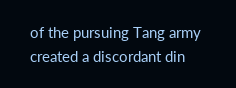of the pursuing Tang army created a discordant din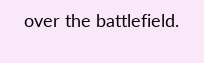over the battlefield.